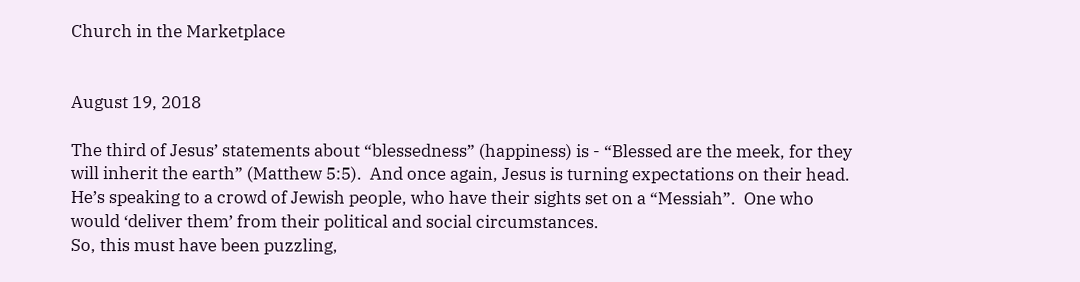Church in the Marketplace


August 19, 2018

The third of Jesus’ statements about “blessedness” (happiness) is - “Blessed are the meek, for they will inherit the earth” (Matthew 5:5).  And once again, Jesus is turning expectations on their head.  He’s speaking to a crowd of Jewish people, who have their sights set on a “Messiah”.  One who would ‘deliver them’ from their political and social circumstances.
So, this must have been puzzling,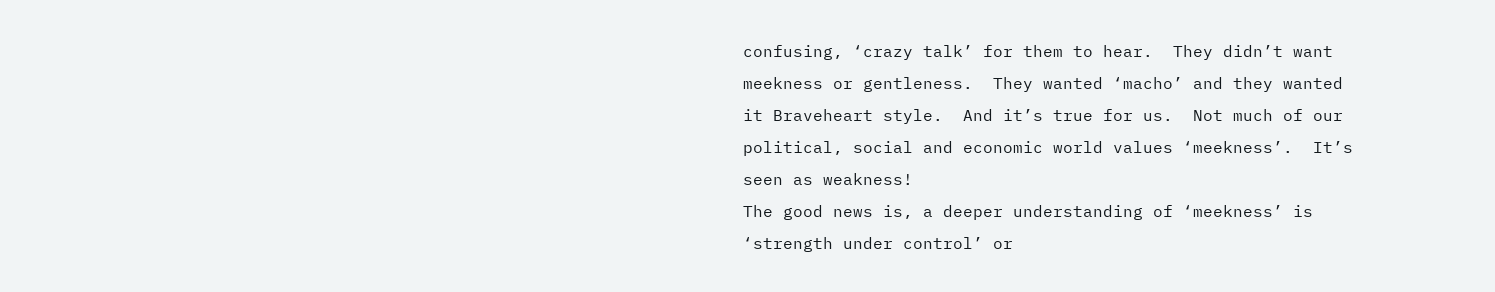confusing, ‘crazy talk’ for them to hear.  They didn’t want meekness or gentleness.  They wanted ‘macho’ and they wanted it Braveheart style.  And it’s true for us.  Not much of our political, social and economic world values ‘meekness’.  It’s seen as weakness!
The good news is, a deeper understanding of ‘meekness’ is ‘strength under control’ or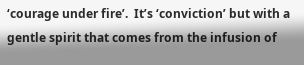‘courage under fire’.  It’s ‘conviction’ but with a gentle spirit that comes from the infusion of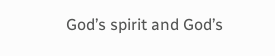God’s spirit and God’s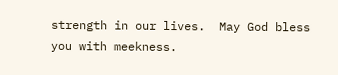strength in our lives.  May God bless you with meekness.